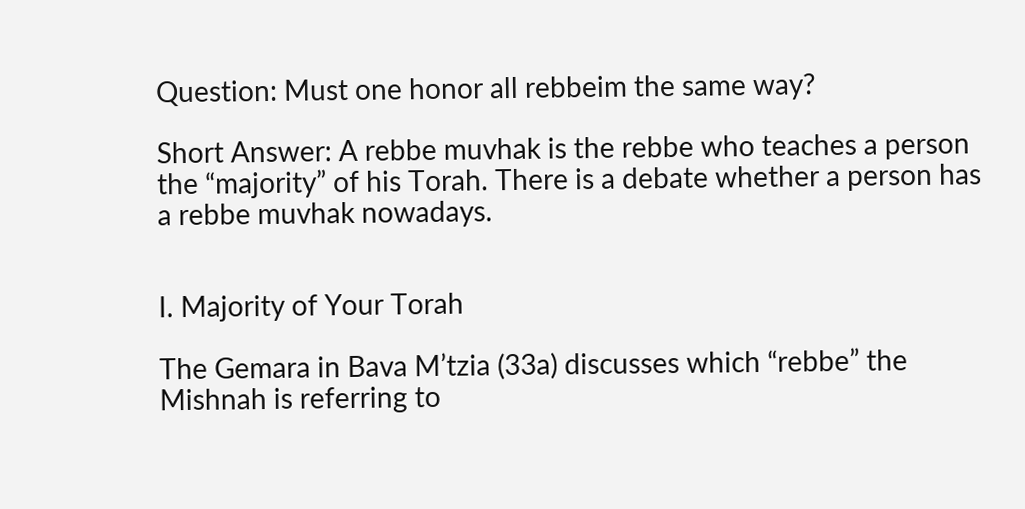Question: Must one honor all rebbeim the same way?

Short Answer: A rebbe muvhak is the rebbe who teaches a person the “majority” of his Torah. There is a debate whether a person has a rebbe muvhak nowadays.


I. Majority of Your Torah

The Gemara in Bava M’tzia (33a) discusses which “rebbe” the Mishnah is referring to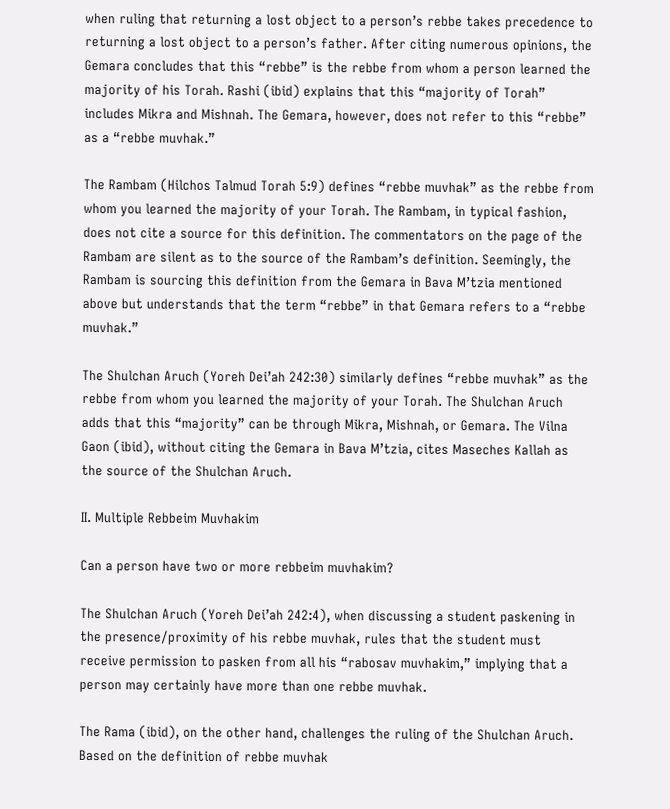when ruling that returning a lost object to a person’s rebbe takes precedence to returning a lost object to a person’s father. After citing numerous opinions, the Gemara concludes that this “rebbe” is the rebbe from whom a person learned the majority of his Torah. Rashi (ibid) explains that this “majority of Torah” includes Mikra and Mishnah. The Gemara, however, does not refer to this “rebbe” as a “rebbe muvhak.”

The Rambam (Hilchos Talmud Torah 5:9) defines “rebbe muvhak” as the rebbe from whom you learned the majority of your Torah. The Rambam, in typical fashion, does not cite a source for this definition. The commentators on the page of the Rambam are silent as to the source of the Rambam’s definition. Seemingly, the Rambam is sourcing this definition from the Gemara in Bava M’tzia mentioned above but understands that the term “rebbe” in that Gemara refers to a “rebbe muvhak.”

The Shulchan Aruch (Yoreh Dei’ah 242:30) similarly defines “rebbe muvhak” as the rebbe from whom you learned the majority of your Torah. The Shulchan Aruch adds that this “majority” can be through Mikra, Mishnah, or Gemara. The Vilna Gaon (ibid), without citing the Gemara in Bava M’tzia, cites Maseches Kallah as the source of the Shulchan Aruch.

II. Multiple Rebbeim Muvhakim

Can a person have two or more rebbeim muvhakim?

The Shulchan Aruch (Yoreh Dei’ah 242:4), when discussing a student paskening in the presence/proximity of his rebbe muvhak, rules that the student must receive permission to pasken from all his “rabosav muvhakim,” implying that a person may certainly have more than one rebbe muvhak.

The Rama (ibid), on the other hand, challenges the ruling of the Shulchan Aruch. Based on the definition of rebbe muvhak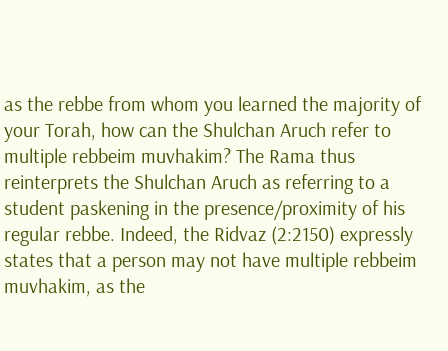as the rebbe from whom you learned the majority of your Torah, how can the Shulchan Aruch refer to multiple rebbeim muvhakim? The Rama thus reinterprets the Shulchan Aruch as referring to a student paskening in the presence/proximity of his regular rebbe. Indeed, the Ridvaz (2:2150) expressly states that a person may not have multiple rebbeim muvhakim, as the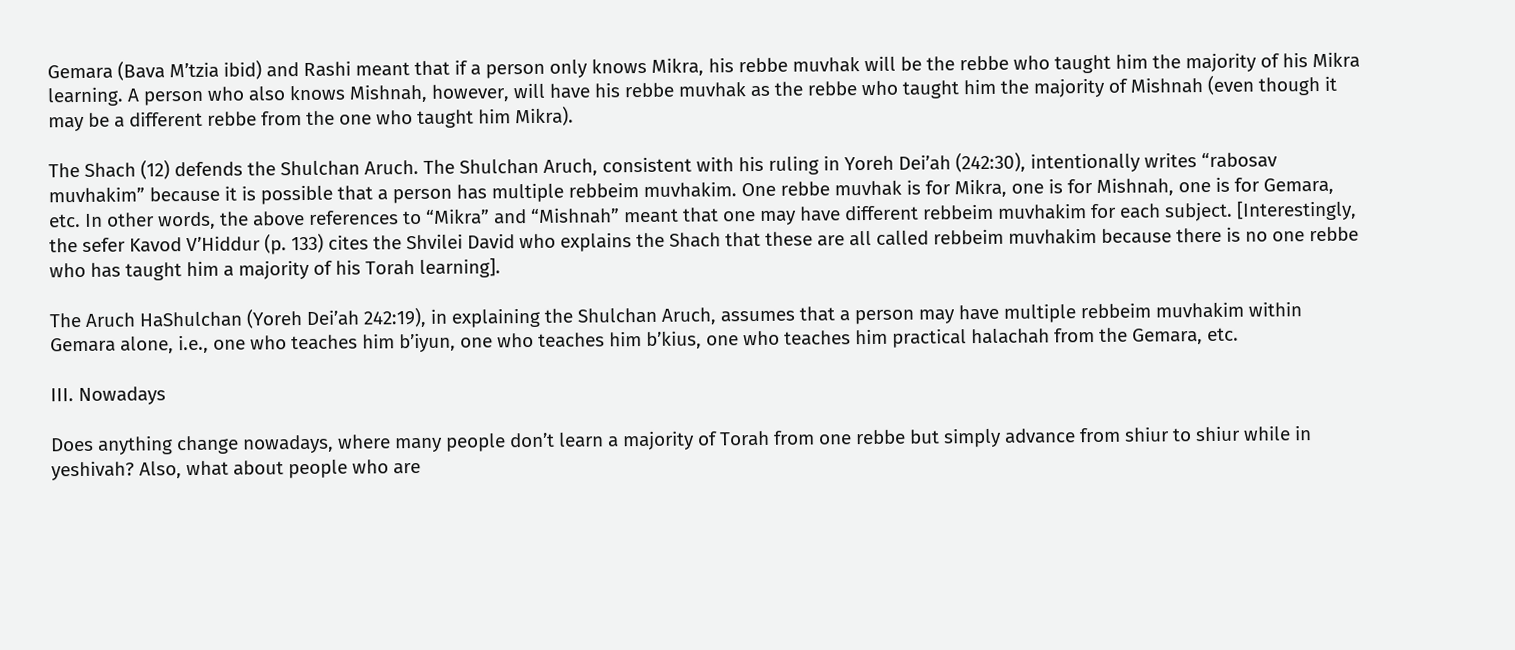Gemara (Bava M’tzia ibid) and Rashi meant that if a person only knows Mikra, his rebbe muvhak will be the rebbe who taught him the majority of his Mikra learning. A person who also knows Mishnah, however, will have his rebbe muvhak as the rebbe who taught him the majority of Mishnah (even though it may be a different rebbe from the one who taught him Mikra).

The Shach (12) defends the Shulchan Aruch. The Shulchan Aruch, consistent with his ruling in Yoreh Dei’ah (242:30), intentionally writes “rabosav muvhakim” because it is possible that a person has multiple rebbeim muvhakim. One rebbe muvhak is for Mikra, one is for Mishnah, one is for Gemara, etc. In other words, the above references to “Mikra” and “Mishnah” meant that one may have different rebbeim muvhakim for each subject. [Interestingly, the sefer Kavod V’Hiddur (p. 133) cites the Shvilei David who explains the Shach that these are all called rebbeim muvhakim because there is no one rebbe who has taught him a majority of his Torah learning].

The Aruch HaShulchan (Yoreh Dei’ah 242:19), in explaining the Shulchan Aruch, assumes that a person may have multiple rebbeim muvhakim within Gemara alone, i.e., one who teaches him b’iyun, one who teaches him b’kius, one who teaches him practical halachah from the Gemara, etc.

III. Nowadays

Does anything change nowadays, where many people don’t learn a majority of Torah from one rebbe but simply advance from shiur to shiur while in yeshivah? Also, what about people who are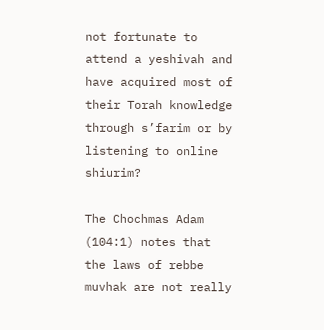not fortunate to attend a yeshivah and have acquired most of their Torah knowledge through s’farim or by listening to online shiurim?

The Chochmas Adam (104:1) notes that the laws of rebbe muvhak are not really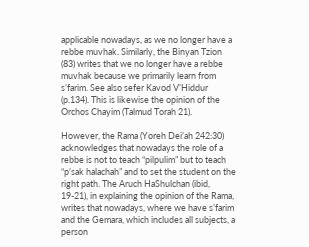applicable nowadays, as we no longer have a rebbe muvhak. Similarly, the Binyan Tzion (83) writes that we no longer have a rebbe muvhak because we primarily learn from s’farim. See also sefer Kavod V’Hiddur (p.134). This is likewise the opinion of the Orchos Chayim (Talmud Torah 21).

However, the Rama (Yoreh Dei’ah 242:30) acknowledges that nowadays the role of a rebbe is not to teach “pilpulim” but to teach “p’sak halachah” and to set the student on the right path. The Aruch HaShulchan (ibid, 19-21), in explaining the opinion of the Rama, writes that nowadays, where we have s’farim and the Gemara, which includes all subjects, a person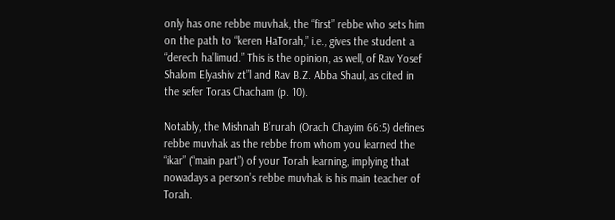only has one rebbe muvhak, the “first” rebbe who sets him on the path to “keren HaTorah,” i.e., gives the student a “derech ha’limud.” This is the opinion, as well, of Rav Yosef Shalom Elyashiv zt”l and Rav B.Z. Abba Shaul, as cited in the sefer Toras Chacham (p. 10).

Notably, the Mishnah B’rurah (Orach Chayim 66:5) defines rebbe muvhak as the rebbe from whom you learned the “ikar” (“main part”) of your Torah learning, implying that nowadays a person’s rebbe muvhak is his main teacher of Torah.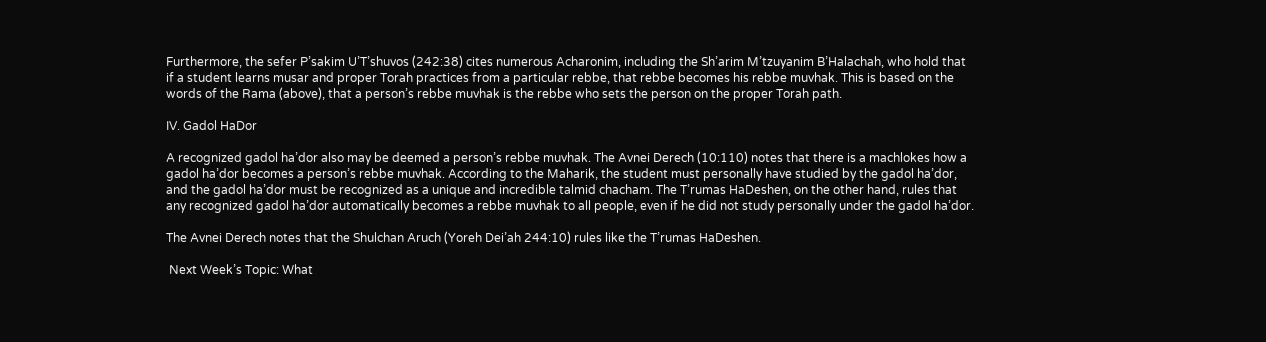Furthermore, the sefer P’sakim U’T’shuvos (242:38) cites numerous Acharonim, including the Sh’arim M’tzuyanim B’Halachah, who hold that if a student learns musar and proper Torah practices from a particular rebbe, that rebbe becomes his rebbe muvhak. This is based on the words of the Rama (above), that a person’s rebbe muvhak is the rebbe who sets the person on the proper Torah path.

IV. Gadol HaDor

A recognized gadol ha’dor also may be deemed a person’s rebbe muvhak. The Avnei Derech (10:110) notes that there is a machlokes how a gadol ha’dor becomes a person’s rebbe muvhak. According to the Maharik, the student must personally have studied by the gadol ha’dor, and the gadol ha’dor must be recognized as a unique and incredible talmid chacham. The T’rumas HaDeshen, on the other hand, rules that any recognized gadol ha’dor automatically becomes a rebbe muvhak to all people, even if he did not study personally under the gadol ha’dor.

The Avnei Derech notes that the Shulchan Aruch (Yoreh Dei’ah 244:10) rules like the T’rumas HaDeshen.

 Next Week’s Topic: What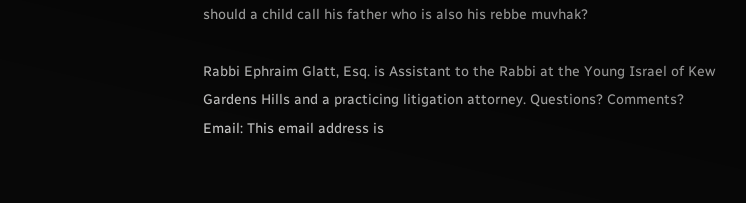should a child call his father who is also his rebbe muvhak?

Rabbi Ephraim Glatt, Esq. is Assistant to the Rabbi at the Young Israel of Kew Gardens Hills and a practicing litigation attorney. Questions? Comments? Email: This email address is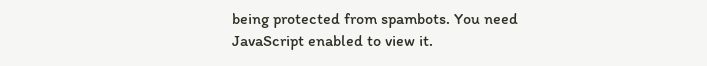being protected from spambots. You need JavaScript enabled to view it.